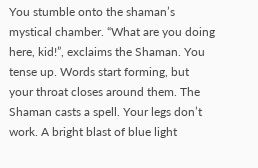You stumble onto the shaman’s mystical chamber. “What are you doing here, kid!”, exclaims the Shaman. You tense up. Words start forming, but your throat closes around them. The Shaman casts a spell. Your legs don’t work. A bright blast of blue light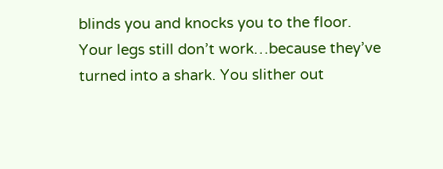blinds you and knocks you to the floor. Your legs still don’t work…because they’ve turned into a shark. You slither out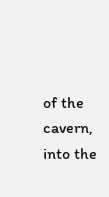of the cavern, into the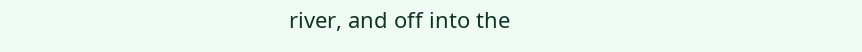river, and off into the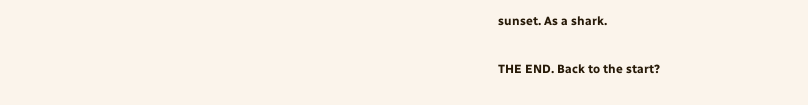sunset. As a shark.

THE END. Back to the start?